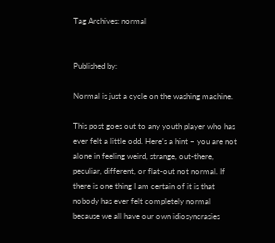Tag Archives: normal


Published by:

Normal is just a cycle on the washing machine.

This post goes out to any youth player who has ever felt a little odd. Here’s a hint – you are not alone in feeling weird, strange, out-there, peculiar, different, or flat-out not normal. If there is one thing I am certain of it is that nobody has ever felt completely normal because we all have our own idiosyncrasies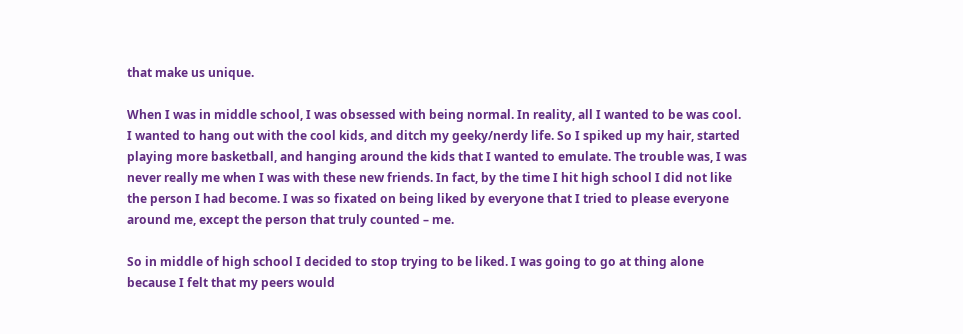that make us unique.

When I was in middle school, I was obsessed with being normal. In reality, all I wanted to be was cool. I wanted to hang out with the cool kids, and ditch my geeky/nerdy life. So I spiked up my hair, started playing more basketball, and hanging around the kids that I wanted to emulate. The trouble was, I was never really me when I was with these new friends. In fact, by the time I hit high school I did not like the person I had become. I was so fixated on being liked by everyone that I tried to please everyone around me, except the person that truly counted – me.

So in middle of high school I decided to stop trying to be liked. I was going to go at thing alone because I felt that my peers would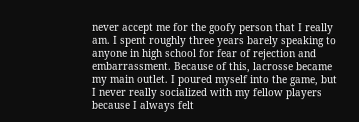never accept me for the goofy person that I really am. I spent roughly three years barely speaking to anyone in high school for fear of rejection and embarrassment. Because of this, lacrosse became my main outlet. I poured myself into the game, but I never really socialized with my fellow players because I always felt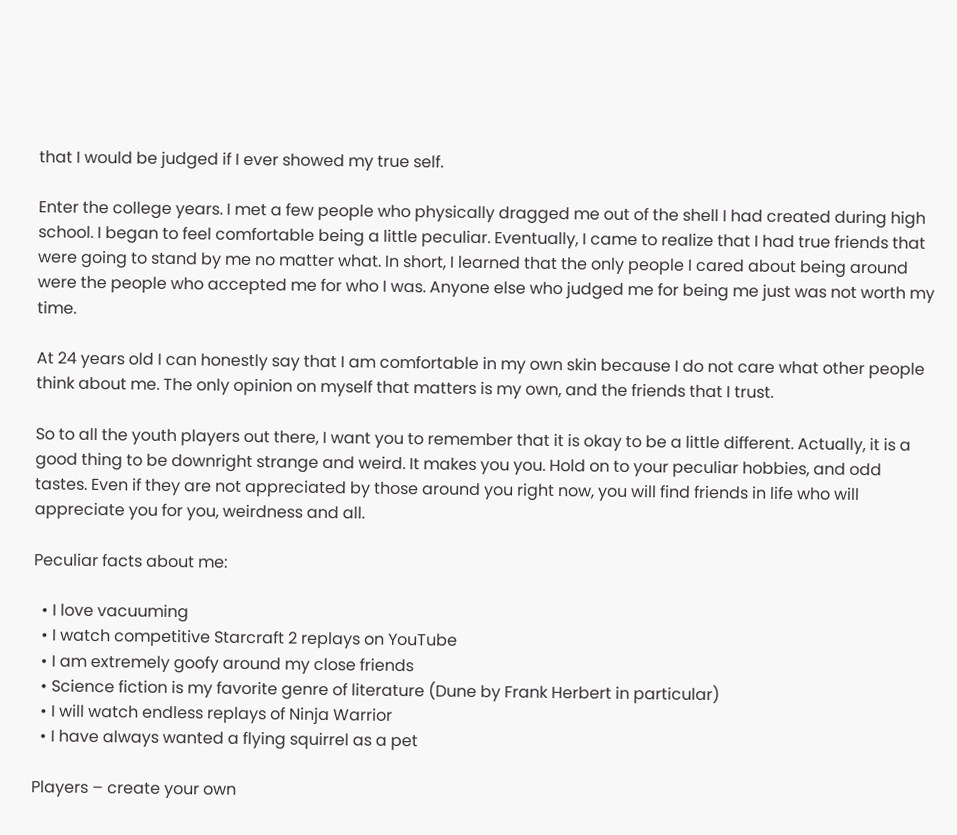that I would be judged if I ever showed my true self.

Enter the college years. I met a few people who physically dragged me out of the shell I had created during high school. I began to feel comfortable being a little peculiar. Eventually, I came to realize that I had true friends that were going to stand by me no matter what. In short, I learned that the only people I cared about being around were the people who accepted me for who I was. Anyone else who judged me for being me just was not worth my time.

At 24 years old I can honestly say that I am comfortable in my own skin because I do not care what other people think about me. The only opinion on myself that matters is my own, and the friends that I trust.

So to all the youth players out there, I want you to remember that it is okay to be a little different. Actually, it is a good thing to be downright strange and weird. It makes you you. Hold on to your peculiar hobbies, and odd tastes. Even if they are not appreciated by those around you right now, you will find friends in life who will appreciate you for you, weirdness and all.

Peculiar facts about me:

  • I love vacuuming
  • I watch competitive Starcraft 2 replays on YouTube
  • I am extremely goofy around my close friends
  • Science fiction is my favorite genre of literature (Dune by Frank Herbert in particular)
  • I will watch endless replays of Ninja Warrior
  • I have always wanted a flying squirrel as a pet

Players – create your own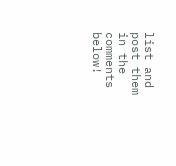list and post them in the comments below!